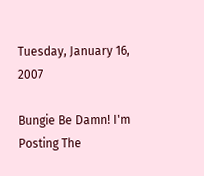Tuesday, January 16, 2007

Bungie Be Damn! I'm Posting The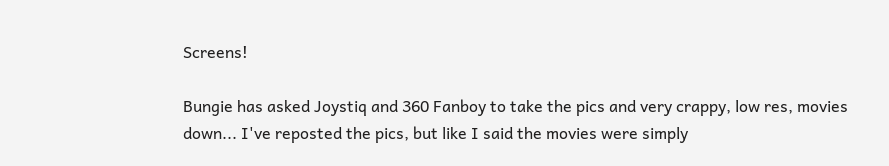Screens!

Bungie has asked Joystiq and 360 Fanboy to take the pics and very crappy, low res, movies down... I've reposted the pics, but like I said the movies were simply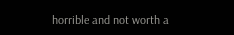horrible and not worth a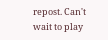repost. Can't wait to play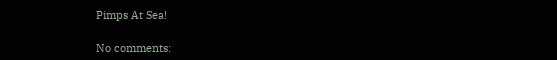Pimps At Sea!

No comments: